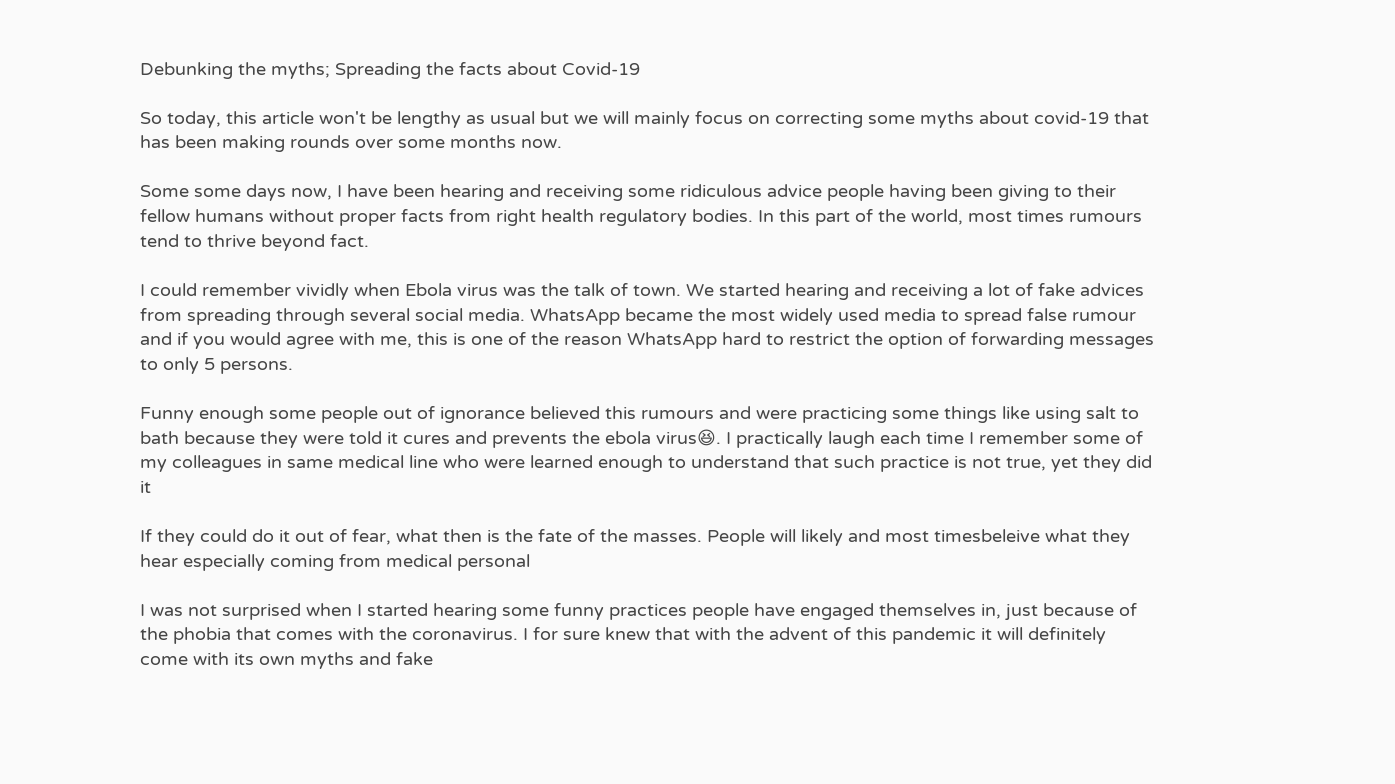Debunking the myths; Spreading the facts about Covid-19

So today, this article won't be lengthy as usual but we will mainly focus on correcting some myths about covid-19 that has been making rounds over some months now.

Some some days now, I have been hearing and receiving some ridiculous advice people having been giving to their fellow humans without proper facts from right health regulatory bodies. In this part of the world, most times rumours tend to thrive beyond fact.

I could remember vividly when Ebola virus was the talk of town. We started hearing and receiving a lot of fake advices from spreading through several social media. WhatsApp became the most widely used media to spread false rumour and if you would agree with me, this is one of the reason WhatsApp hard to restrict the option of forwarding messages to only 5 persons.

Funny enough some people out of ignorance believed this rumours and were practicing some things like using salt to bath because they were told it cures and prevents the ebola virus😆. I practically laugh each time I remember some of my colleagues in same medical line who were learned enough to understand that such practice is not true, yet they did it

If they could do it out of fear, what then is the fate of the masses. People will likely and most timesbeleive what they hear especially coming from medical personal

I was not surprised when I started hearing some funny practices people have engaged themselves in, just because of the phobia that comes with the coronavirus. I for sure knew that with the advent of this pandemic it will definitely come with its own myths and fake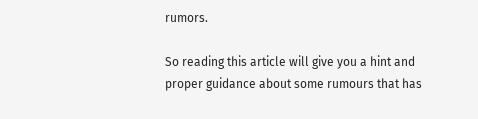rumors.

So reading this article will give you a hint and proper guidance about some rumours that has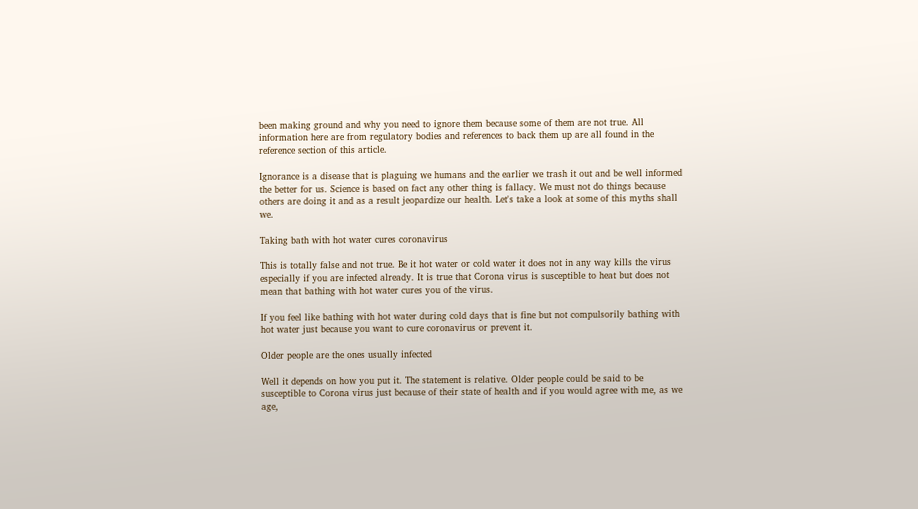been making ground and why you need to ignore them because some of them are not true. All information here are from regulatory bodies and references to back them up are all found in the reference section of this article.

Ignorance is a disease that is plaguing we humans and the earlier we trash it out and be well informed the better for us. Science is based on fact any other thing is fallacy. We must not do things because others are doing it and as a result jeopardize our health. Let's take a look at some of this myths shall we.

Taking bath with hot water cures coronavirus

This is totally false and not true. Be it hot water or cold water it does not in any way kills the virus especially if you are infected already. It is true that Corona virus is susceptible to heat but does not mean that bathing with hot water cures you of the virus.

If you feel like bathing with hot water during cold days that is fine but not compulsorily bathing with hot water just because you want to cure coronavirus or prevent it.

Older people are the ones usually infected

Well it depends on how you put it. The statement is relative. Older people could be said to be susceptible to Corona virus just because of their state of health and if you would agree with me, as we age,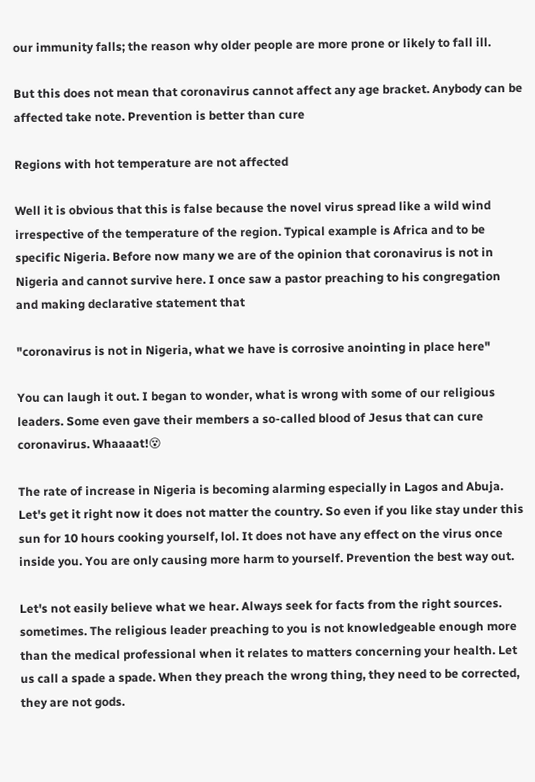our immunity falls; the reason why older people are more prone or likely to fall ill.

But this does not mean that coronavirus cannot affect any age bracket. Anybody can be affected take note. Prevention is better than cure

Regions with hot temperature are not affected

Well it is obvious that this is false because the novel virus spread like a wild wind irrespective of the temperature of the region. Typical example is Africa and to be specific Nigeria. Before now many we are of the opinion that coronavirus is not in Nigeria and cannot survive here. I once saw a pastor preaching to his congregation and making declarative statement that

"coronavirus is not in Nigeria, what we have is corrosive anointing in place here"

You can laugh it out. I began to wonder, what is wrong with some of our religious leaders. Some even gave their members a so-called blood of Jesus that can cure coronavirus. Whaaaat!😵

The rate of increase in Nigeria is becoming alarming especially in Lagos and Abuja. Let's get it right now it does not matter the country. So even if you like stay under this sun for 10 hours cooking yourself, lol. It does not have any effect on the virus once inside you. You are only causing more harm to yourself. Prevention the best way out.

Let's not easily believe what we hear. Always seek for facts from the right sources. sometimes. The religious leader preaching to you is not knowledgeable enough more than the medical professional when it relates to matters concerning your health. Let us call a spade a spade. When they preach the wrong thing, they need to be corrected, they are not gods.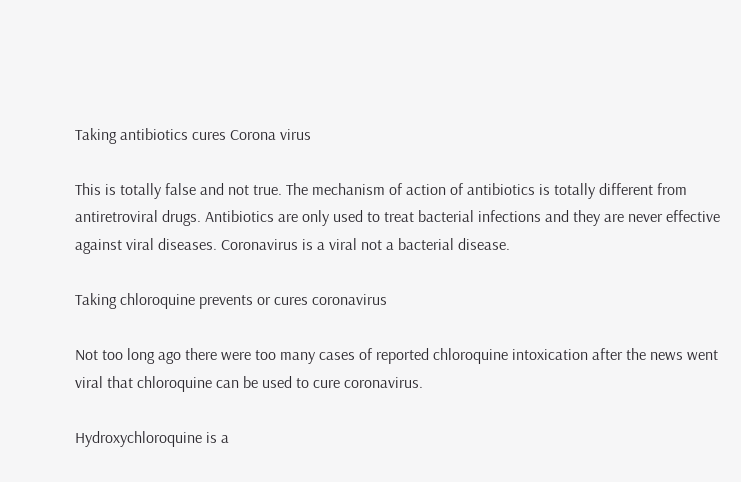Taking antibiotics cures Corona virus

This is totally false and not true. The mechanism of action of antibiotics is totally different from antiretroviral drugs. Antibiotics are only used to treat bacterial infections and they are never effective against viral diseases. Coronavirus is a viral not a bacterial disease.

Taking chloroquine prevents or cures coronavirus

Not too long ago there were too many cases of reported chloroquine intoxication after the news went viral that chloroquine can be used to cure coronavirus.

Hydroxychloroquine is a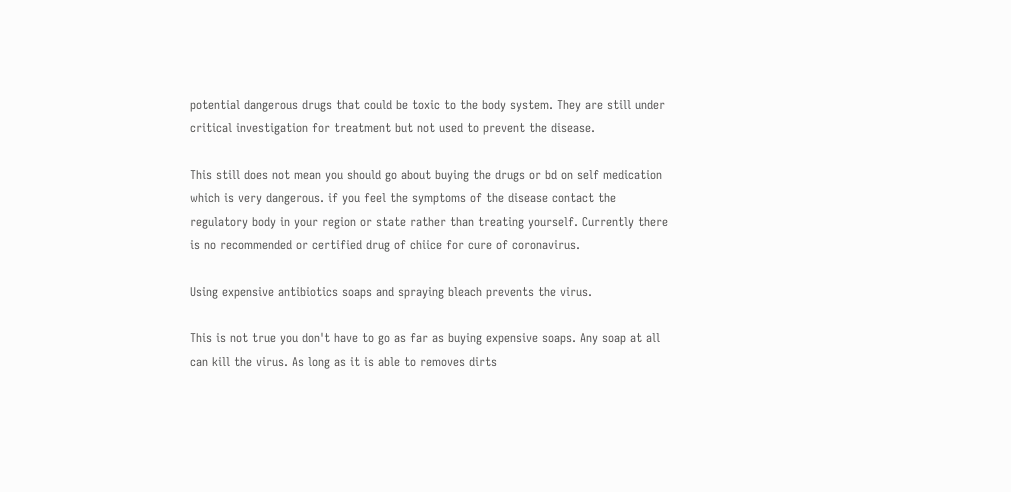potential dangerous drugs that could be toxic to the body system. They are still under critical investigation for treatment but not used to prevent the disease.

This still does not mean you should go about buying the drugs or bd on self medication which is very dangerous. if you feel the symptoms of the disease contact the regulatory body in your region or state rather than treating yourself. Currently there is no recommended or certified drug of chiice for cure of coronavirus.

Using expensive antibiotics soaps and spraying bleach prevents the virus.

This is not true you don't have to go as far as buying expensive soaps. Any soap at all can kill the virus. As long as it is able to removes dirts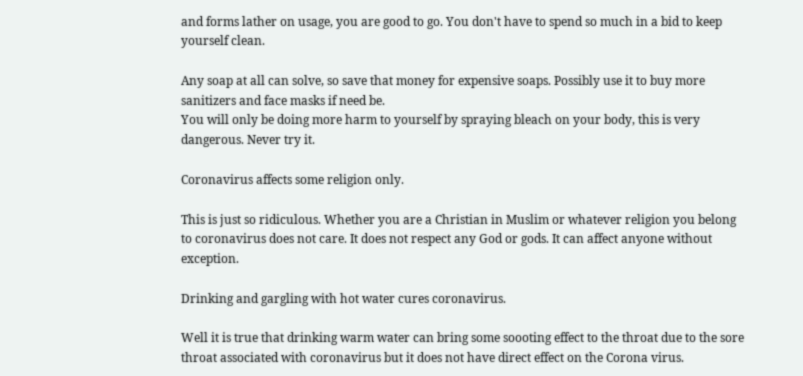and forms lather on usage, you are good to go. You don't have to spend so much in a bid to keep yourself clean.

Any soap at all can solve, so save that money for expensive soaps. Possibly use it to buy more sanitizers and face masks if need be.
You will only be doing more harm to yourself by spraying bleach on your body, this is very dangerous. Never try it.

Coronavirus affects some religion only.

This is just so ridiculous. Whether you are a Christian in Muslim or whatever religion you belong to coronavirus does not care. It does not respect any God or gods. It can affect anyone without exception.

Drinking and gargling with hot water cures coronavirus.

Well it is true that drinking warm water can bring some soooting effect to the throat due to the sore throat associated with coronavirus but it does not have direct effect on the Corona virus.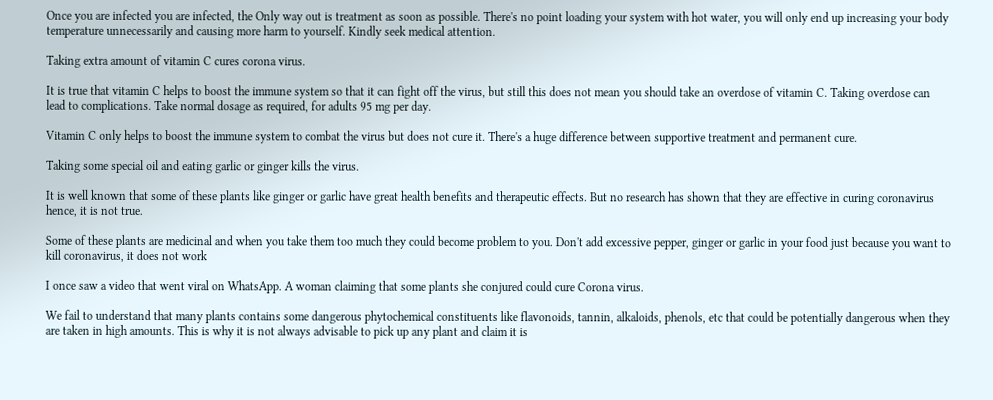Once you are infected you are infected, the Only way out is treatment as soon as possible. There's no point loading your system with hot water, you will only end up increasing your body temperature unnecessarily and causing more harm to yourself. Kindly seek medical attention.

Taking extra amount of vitamin C cures corona virus.

It is true that vitamin C helps to boost the immune system so that it can fight off the virus, but still this does not mean you should take an overdose of vitamin C. Taking overdose can lead to complications. Take normal dosage as required, for adults 95 mg per day.

Vitamin C only helps to boost the immune system to combat the virus but does not cure it. There's a huge difference between supportive treatment and permanent cure.

Taking some special oil and eating garlic or ginger kills the virus.

It is well known that some of these plants like ginger or garlic have great health benefits and therapeutic effects. But no research has shown that they are effective in curing coronavirus hence, it is not true.

Some of these plants are medicinal and when you take them too much they could become problem to you. Don't add excessive pepper, ginger or garlic in your food just because you want to kill coronavirus, it does not work

I once saw a video that went viral on WhatsApp. A woman claiming that some plants she conjured could cure Corona virus.

We fail to understand that many plants contains some dangerous phytochemical constituents like flavonoids, tannin, alkaloids, phenols, etc that could be potentially dangerous when they are taken in high amounts. This is why it is not always advisable to pick up any plant and claim it is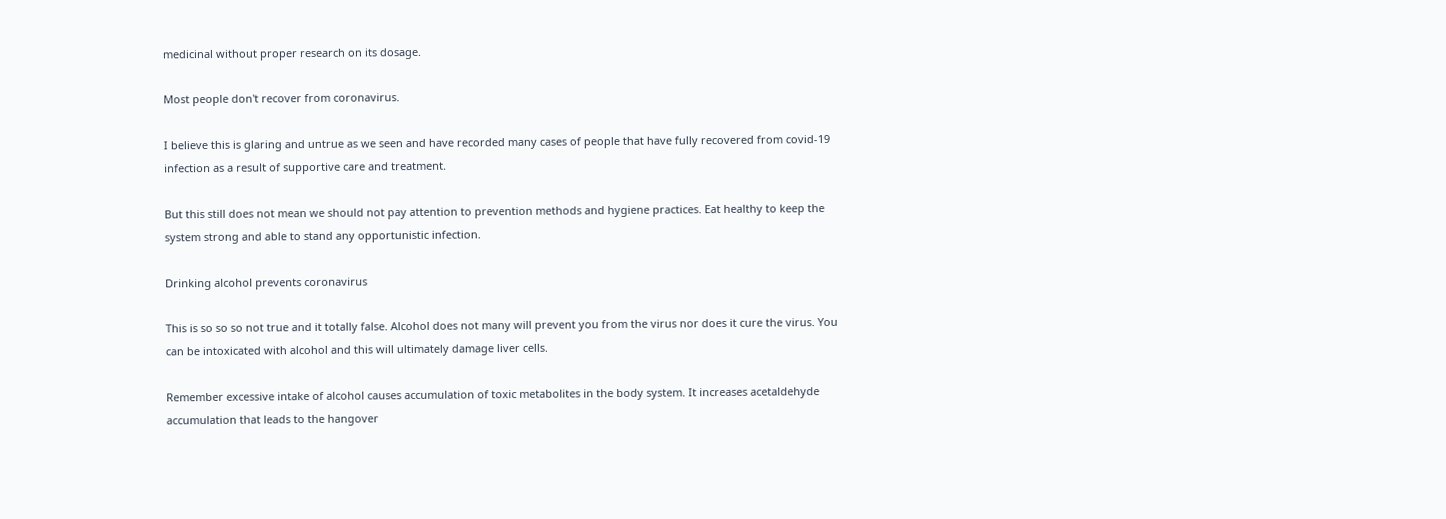medicinal without proper research on its dosage.

Most people don't recover from coronavirus.

I believe this is glaring and untrue as we seen and have recorded many cases of people that have fully recovered from covid-19 infection as a result of supportive care and treatment.

But this still does not mean we should not pay attention to prevention methods and hygiene practices. Eat healthy to keep the system strong and able to stand any opportunistic infection.

Drinking alcohol prevents coronavirus

This is so so so not true and it totally false. Alcohol does not many will prevent you from the virus nor does it cure the virus. You can be intoxicated with alcohol and this will ultimately damage liver cells.

Remember excessive intake of alcohol causes accumulation of toxic metabolites in the body system. It increases acetaldehyde accumulation that leads to the hangover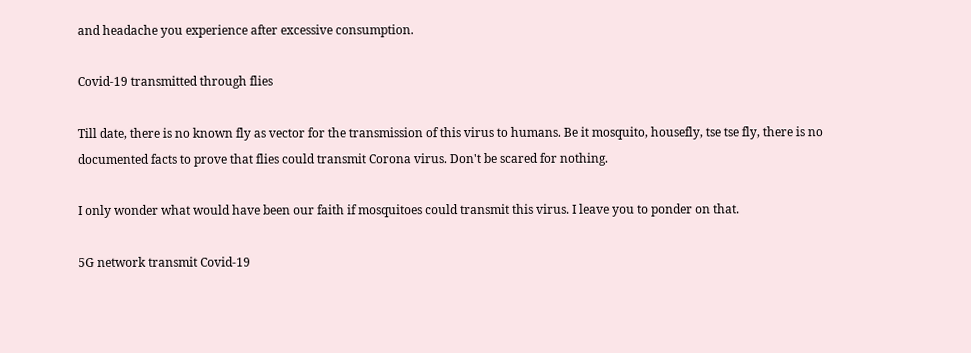and headache you experience after excessive consumption.

Covid-19 transmitted through flies

Till date, there is no known fly as vector for the transmission of this virus to humans. Be it mosquito, housefly, tse tse fly, there is no documented facts to prove that flies could transmit Corona virus. Don't be scared for nothing.

I only wonder what would have been our faith if mosquitoes could transmit this virus. I leave you to ponder on that.

5G network transmit Covid-19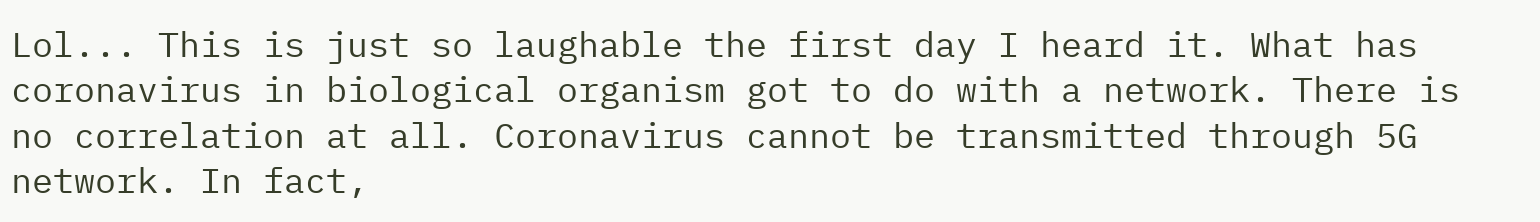Lol... This is just so laughable the first day I heard it. What has coronavirus in biological organism got to do with a network. There is no correlation at all. Coronavirus cannot be transmitted through 5G network. In fact,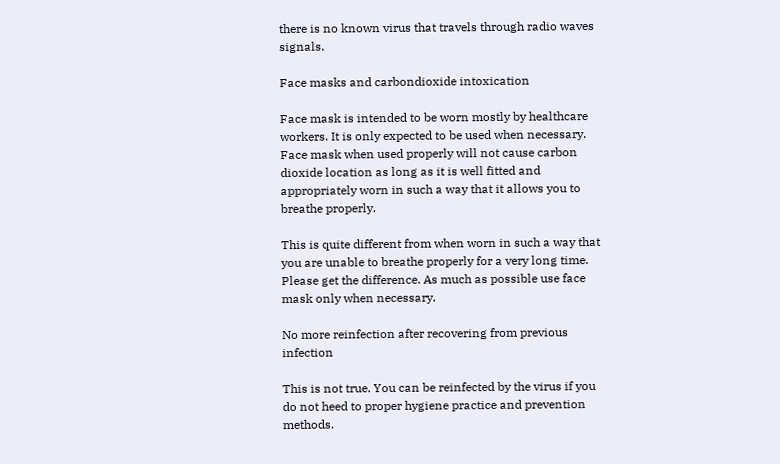there is no known virus that travels through radio waves signals.

Face masks and carbondioxide intoxication

Face mask is intended to be worn mostly by healthcare workers. It is only expected to be used when necessary. Face mask when used properly will not cause carbon dioxide location as long as it is well fitted and appropriately worn in such a way that it allows you to breathe properly.

This is quite different from when worn in such a way that you are unable to breathe properly for a very long time. Please get the difference. As much as possible use face mask only when necessary.

No more reinfection after recovering from previous infection

This is not true. You can be reinfected by the virus if you do not heed to proper hygiene practice and prevention methods.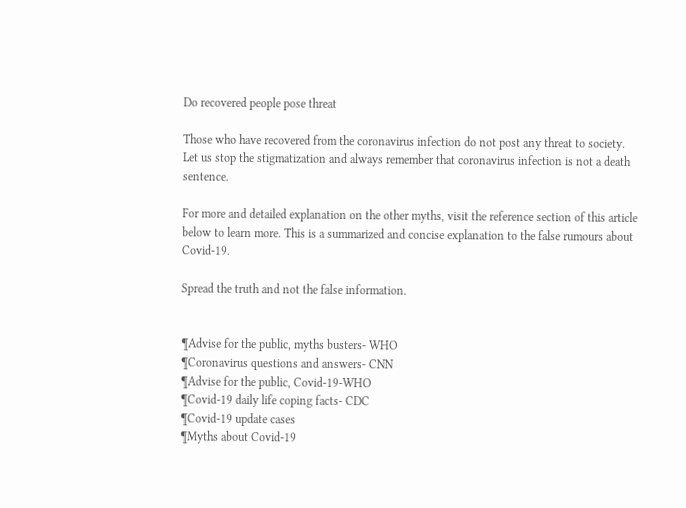Do recovered people pose threat

Those who have recovered from the coronavirus infection do not post any threat to society. Let us stop the stigmatization and always remember that coronavirus infection is not a death sentence.

For more and detailed explanation on the other myths, visit the reference section of this article below to learn more. This is a summarized and concise explanation to the false rumours about Covid-19.

Spread the truth and not the false information.


¶Advise for the public, myths busters- WHO
¶Coronavirus questions and answers- CNN
¶Advise for the public, Covid-19-WHO
¶Covid-19 daily life coping facts- CDC
¶Covid-19 update cases
¶Myths about Covid-19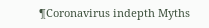¶Coronavirus indepth Myths